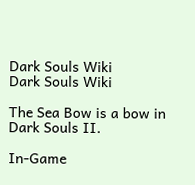Dark Souls Wiki
Dark Souls Wiki

The Sea Bow is a bow in Dark Souls II.

In-Game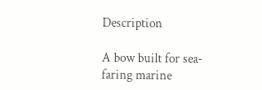Description

A bow built for sea-faring marine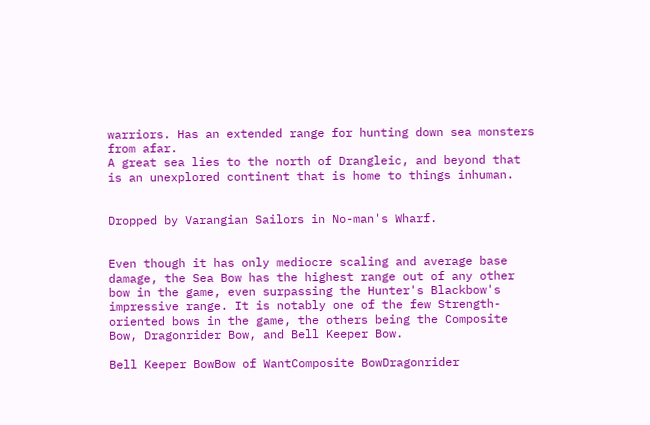warriors. Has an extended range for hunting down sea monsters from afar.
A great sea lies to the north of Drangleic, and beyond that is an unexplored continent that is home to things inhuman.


Dropped by Varangian Sailors in No-man's Wharf.


Even though it has only mediocre scaling and average base damage, the Sea Bow has the highest range out of any other bow in the game, even surpassing the Hunter's Blackbow's impressive range. It is notably one of the few Strength-oriented bows in the game, the others being the Composite Bow, Dragonrider Bow, and Bell Keeper Bow.

Bell Keeper BowBow of WantComposite BowDragonrider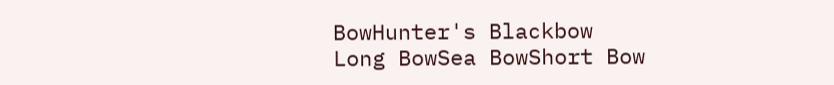BowHunter's Blackbow
Long BowSea BowShort Bow